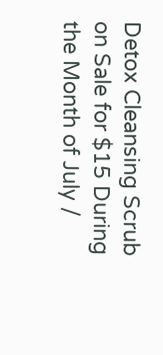Detox Cleansing Scrub on Sale for $15 During the Month of July /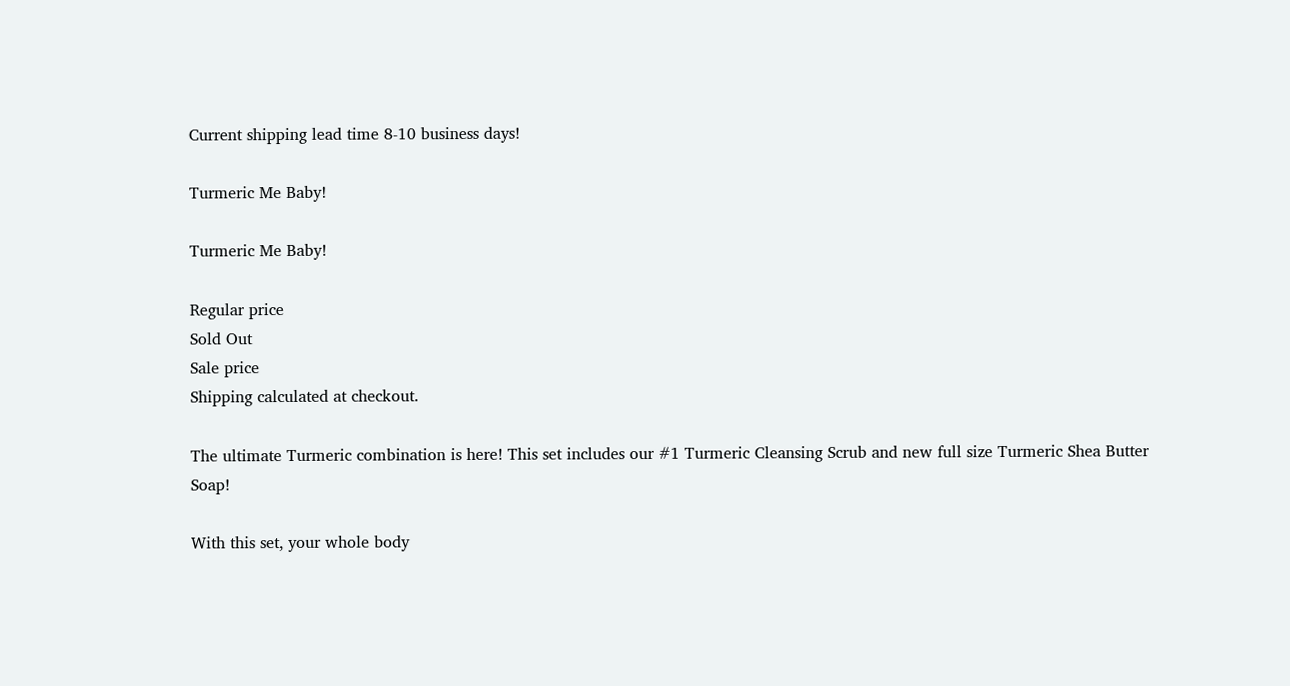Current shipping lead time 8-10 business days!

Turmeric Me Baby!

Turmeric Me Baby!

Regular price
Sold Out
Sale price
Shipping calculated at checkout.

The ultimate Turmeric combination is here! This set includes our #1 Turmeric Cleansing Scrub and new full size Turmeric Shea Butter Soap!

With this set, your whole body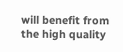will benefit from the high quality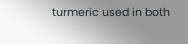turmeric used in both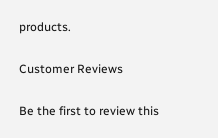products.

Customer Reviews

Be the first to review this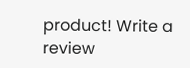product! Write a review